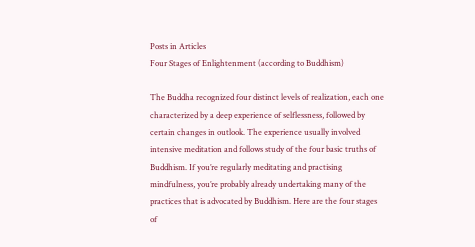Posts in Articles
Four Stages of Enlightenment (according to Buddhism)

The Buddha recognized four distinct levels of realization, each one characterized by a deep experience of selflessness, followed by certain changes in outlook. The experience usually involved intensive meditation and follows study of the four basic truths of Buddhism. If you’re regularly meditating and practising mindfulness, you’re probably already undertaking many of the practices that is advocated by Buddhism. Here are the four stages of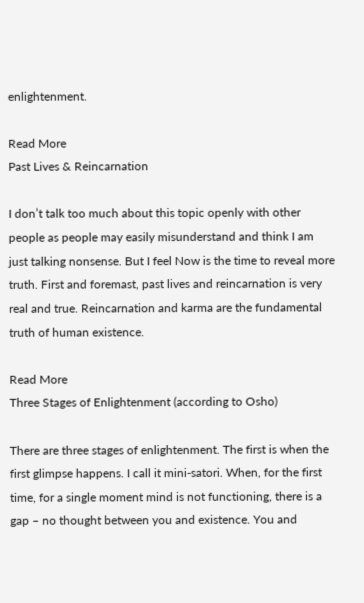enlightenment.

Read More
Past Lives & Reincarnation

I don’t talk too much about this topic openly with other people as people may easily misunderstand and think I am just talking nonsense. But I feel Now is the time to reveal more truth. First and foremast, past lives and reincarnation is very real and true. Reincarnation and karma are the fundamental truth of human existence.

Read More
Three Stages of Enlightenment (according to Osho)

There are three stages of enlightenment. The first is when the first glimpse happens. I call it mini-satori. When, for the first time, for a single moment mind is not functioning, there is a gap – no thought between you and existence. You and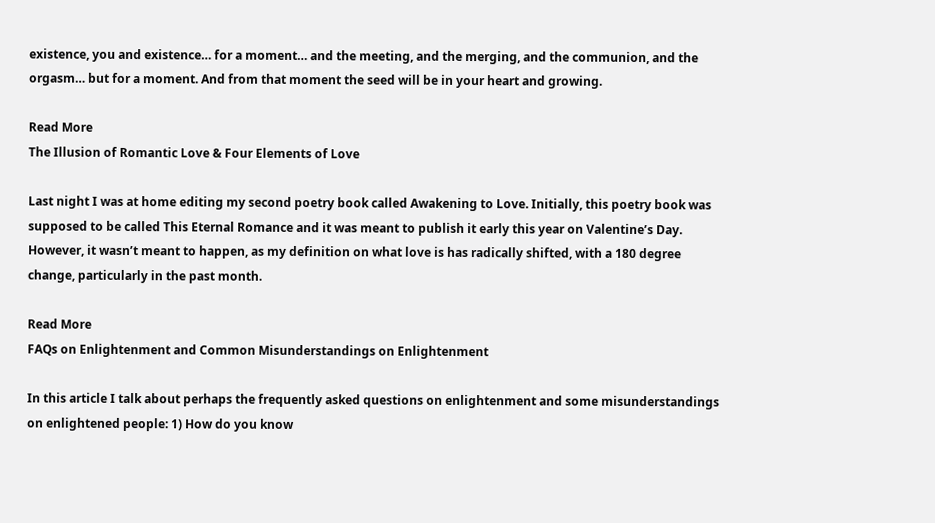existence, you and existence… for a moment… and the meeting, and the merging, and the communion, and the orgasm… but for a moment. And from that moment the seed will be in your heart and growing.

Read More
The Illusion of Romantic Love & Four Elements of Love

Last night I was at home editing my second poetry book called Awakening to Love. Initially, this poetry book was supposed to be called This Eternal Romance and it was meant to publish it early this year on Valentine’s Day. However, it wasn’t meant to happen, as my definition on what love is has radically shifted, with a 180 degree change, particularly in the past month.

Read More
FAQs on Enlightenment and Common Misunderstandings on Enlightenment

In this article I talk about perhaps the frequently asked questions on enlightenment and some misunderstandings on enlightened people: 1) How do you know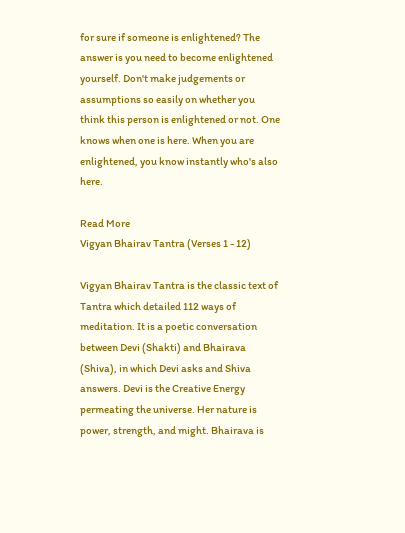for sure if someone is enlightened? The answer is you need to become enlightened yourself. Don't make judgements or assumptions so easily on whether you think this person is enlightened or not. One knows when one is here. When you are enlightened, you know instantly who's also here.

Read More
Vigyan Bhairav Tantra (Verses 1 - 12)

Vigyan Bhairav Tantra is the classic text of Tantra which detailed 112 ways of meditation. It is a poetic conversation between Devi (Shakti) and Bhairava (Shiva), in which Devi asks and Shiva answers. Devi is the Creative Energy permeating the universe. Her nature is power, strength, and might. Bhairava is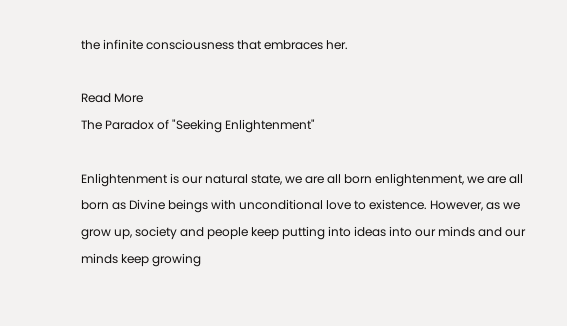the infinite consciousness that embraces her.

Read More
The Paradox of "Seeking Enlightenment"

Enlightenment is our natural state, we are all born enlightenment, we are all born as Divine beings with unconditional love to existence. However, as we grow up, society and people keep putting into ideas into our minds and our minds keep growing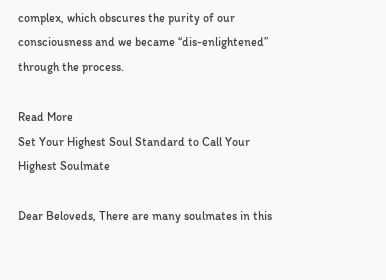complex, which obscures the purity of our consciousness and we became “dis-enlightened” through the process.

Read More
Set Your Highest Soul Standard to Call Your Highest Soulmate

Dear Beloveds, There are many soulmates in this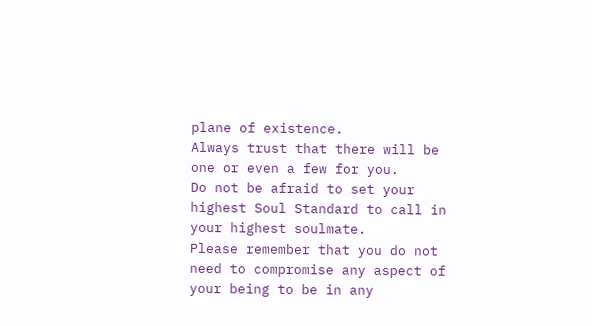plane of existence.
Always trust that there will be one or even a few for you.
Do not be afraid to set your highest Soul Standard to call in your highest soulmate.
Please remember that you do not need to compromise any aspect of your being to be in any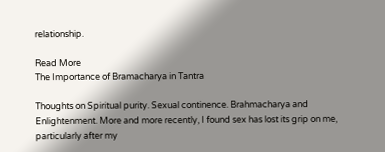relationship.

Read More
The Importance of Bramacharya in Tantra

Thoughts on Spiritual purity. Sexual continence. Brahmacharya and Enlightenment. More and more recently, I found sex has lost its grip on me, particularly after my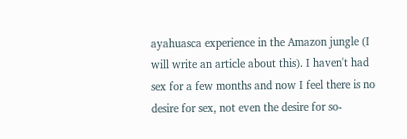ayahuasca experience in the Amazon jungle (I will write an article about this). I haven't had sex for a few months and now I feel there is no desire for sex, not even the desire for so-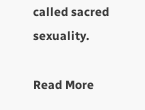called sacred sexuality.

Read More